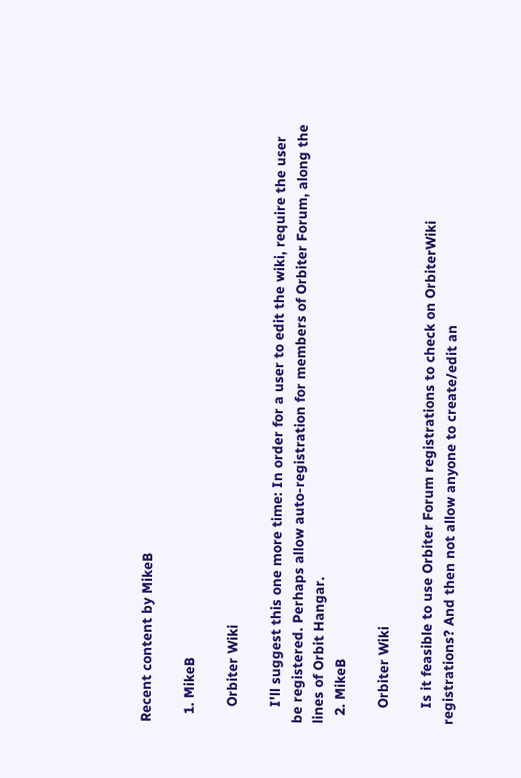Recent content by MikeB

  1. MikeB

    Orbiter Wiki

    I'll suggest this one more time: In order for a user to edit the wiki, require the user be registered. Perhaps allow auto-registration for members of Orbiter Forum, along the lines of Orbit Hangar.
  2. MikeB

    Orbiter Wiki

    Is it feasible to use Orbiter Forum registrations to check on OrbiterWiki registrations? And then not allow anyone to create/edit an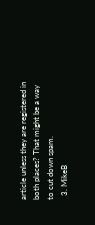article unless they are registered in both places? That might be a way to cut down spam.
  3. MikeB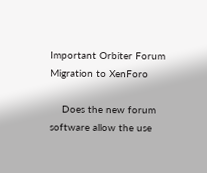Important Orbiter Forum Migration to XenForo

    Does the new forum software allow the use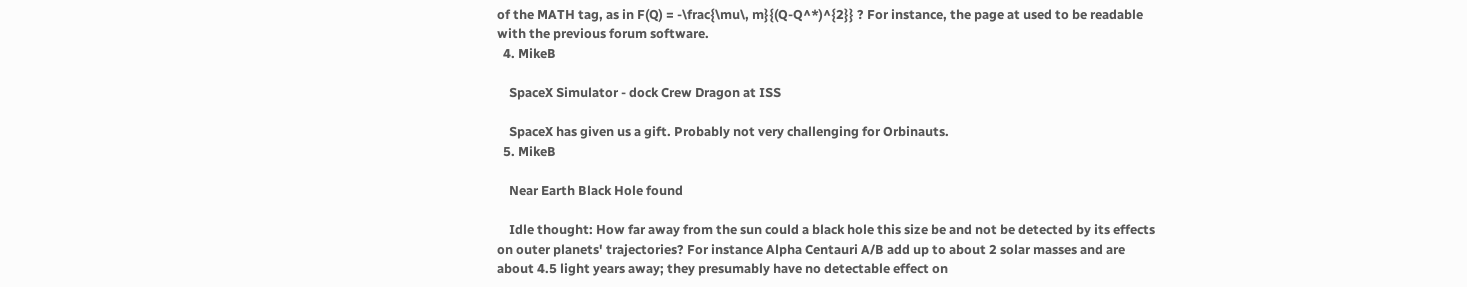of the MATH tag, as in F(Q) = -\frac{\mu\, m}{(Q-Q^*)^{2}} ? For instance, the page at used to be readable with the previous forum software.
  4. MikeB

    SpaceX Simulator - dock Crew Dragon at ISS

    SpaceX has given us a gift. Probably not very challenging for Orbinauts.
  5. MikeB

    Near Earth Black Hole found

    Idle thought: How far away from the sun could a black hole this size be and not be detected by its effects on outer planets' trajectories? For instance Alpha Centauri A/B add up to about 2 solar masses and are about 4.5 light years away; they presumably have no detectable effect on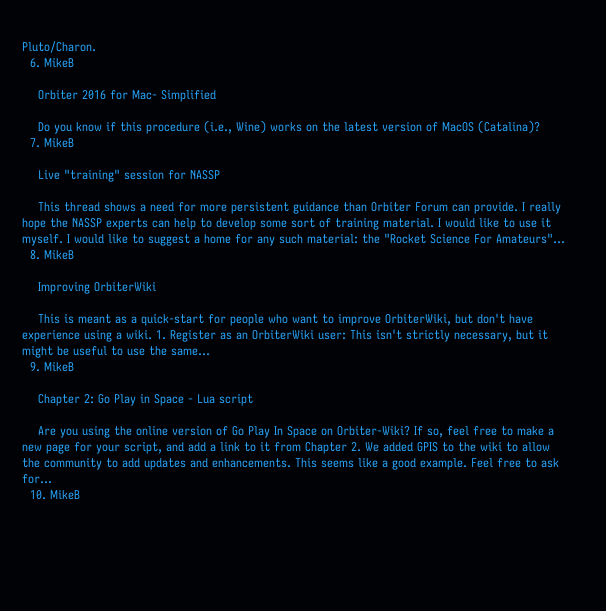Pluto/Charon.
  6. MikeB

    Orbiter 2016 for Mac- Simplified

    Do you know if this procedure (i.e., Wine) works on the latest version of MacOS (Catalina)?
  7. MikeB

    Live "training" session for NASSP

    This thread shows a need for more persistent guidance than Orbiter Forum can provide. I really hope the NASSP experts can help to develop some sort of training material. I would like to use it myself. I would like to suggest a home for any such material: the "Rocket Science For Amateurs"...
  8. MikeB

    Improving OrbiterWiki

    This is meant as a quick-start for people who want to improve OrbiterWiki, but don't have experience using a wiki. 1. Register as an OrbiterWiki user: This isn't strictly necessary, but it might be useful to use the same...
  9. MikeB

    Chapter 2: Go Play in Space - Lua script

    Are you using the online version of Go Play In Space on Orbiter-Wiki? If so, feel free to make a new page for your script, and add a link to it from Chapter 2. We added GPIS to the wiki to allow the community to add updates and enhancements. This seems like a good example. Feel free to ask for...
  10. MikeB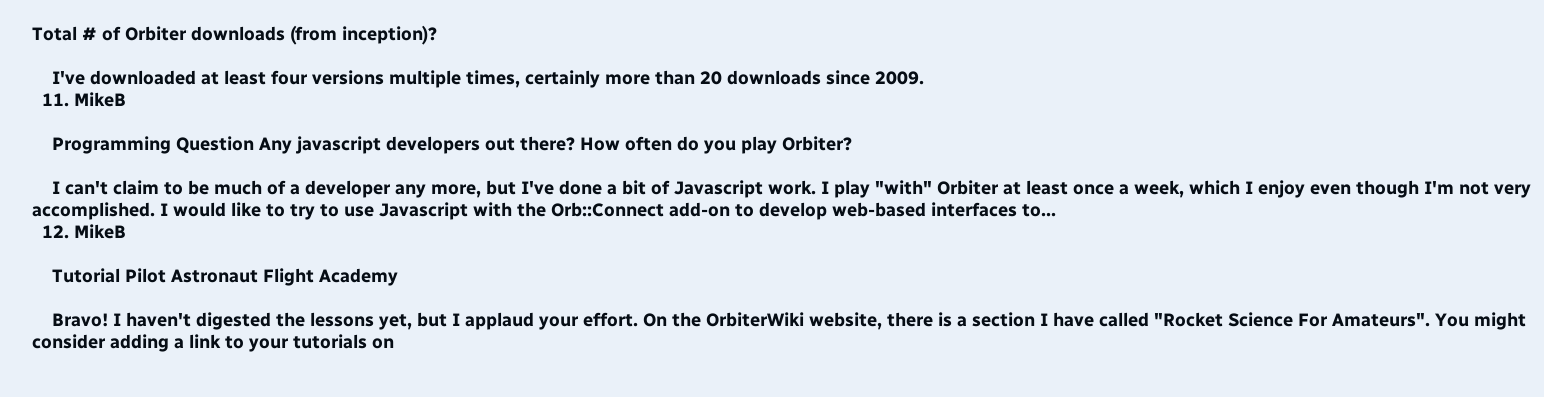Total # of Orbiter downloads (from inception)?

    I've downloaded at least four versions multiple times, certainly more than 20 downloads since 2009.
  11. MikeB

    Programming Question Any javascript developers out there? How often do you play Orbiter?

    I can't claim to be much of a developer any more, but I've done a bit of Javascript work. I play "with" Orbiter at least once a week, which I enjoy even though I'm not very accomplished. I would like to try to use Javascript with the Orb::Connect add-on to develop web-based interfaces to...
  12. MikeB

    Tutorial Pilot Astronaut Flight Academy

    Bravo! I haven't digested the lessons yet, but I applaud your effort. On the OrbiterWiki website, there is a section I have called "Rocket Science For Amateurs". You might consider adding a link to your tutorials on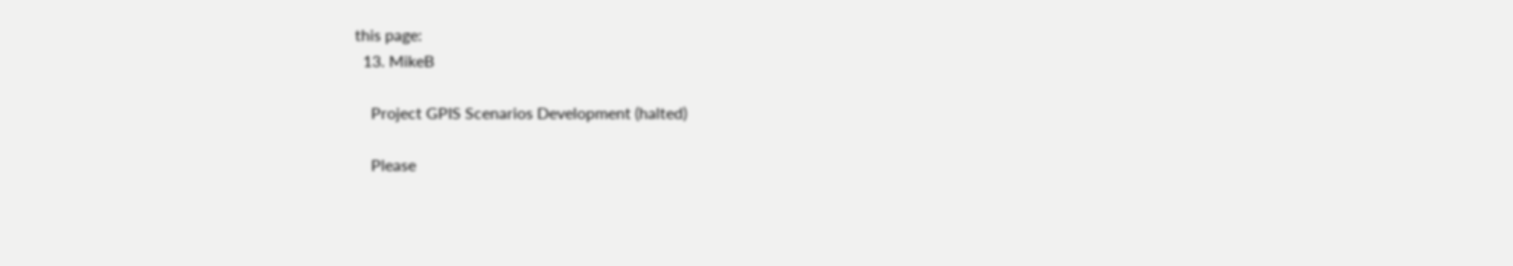this page:
  13. MikeB

    Project GPIS Scenarios Development (halted)

    Please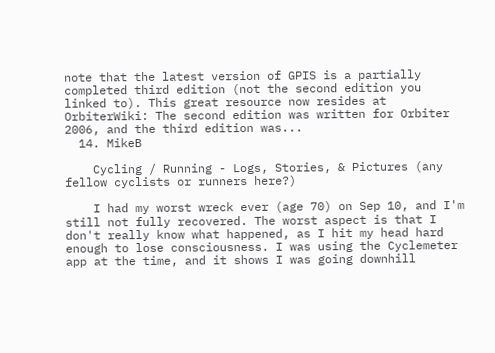note that the latest version of GPIS is a partially completed third edition (not the second edition you linked to). This great resource now resides at OrbiterWiki: The second edition was written for Orbiter 2006, and the third edition was...
  14. MikeB

    Cycling / Running - Logs, Stories, & Pictures (any fellow cyclists or runners here?)

    I had my worst wreck ever (age 70) on Sep 10, and I'm still not fully recovered. The worst aspect is that I don't really know what happened, as I hit my head hard enough to lose consciousness. I was using the Cyclemeter app at the time, and it shows I was going downhill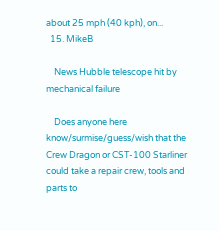about 25 mph (40 kph), on...
  15. MikeB

    News Hubble telescope hit by mechanical failure

    Does anyone here know/surmise/guess/wish that the Crew Dragon or CST-100 Starliner could take a repair crew, tools and parts to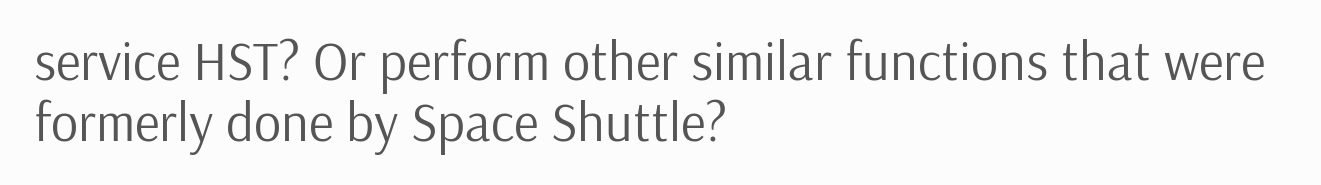service HST? Or perform other similar functions that were formerly done by Space Shuttle?